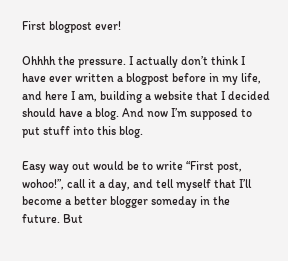First blogpost ever!

Ohhhh the pressure. I actually don’t think I have ever written a blogpost before in my life, and here I am, building a website that I decided should have a blog. And now I’m supposed to put stuff into this blog.

Easy way out would be to write “First post, wohoo!”, call it a day, and tell myself that I’ll become a better blogger someday in the future. But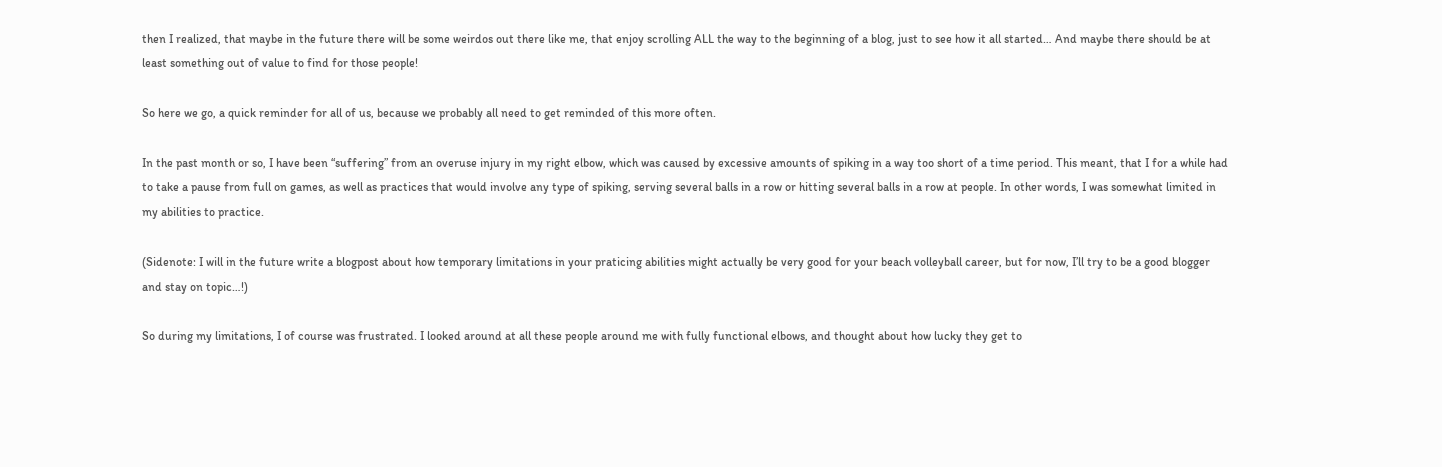then I realized, that maybe in the future there will be some weirdos out there like me, that enjoy scrolling ALL the way to the beginning of a blog, just to see how it all started… And maybe there should be at least something out of value to find for those people!

So here we go, a quick reminder for all of us, because we probably all need to get reminded of this more often.

In the past month or so, I have been “suffering” from an overuse injury in my right elbow, which was caused by excessive amounts of spiking in a way too short of a time period. This meant, that I for a while had to take a pause from full on games, as well as practices that would involve any type of spiking, serving several balls in a row or hitting several balls in a row at people. In other words, I was somewhat limited in my abilities to practice.

(Sidenote: I will in the future write a blogpost about how temporary limitations in your praticing abilities might actually be very good for your beach volleyball career, but for now, I’ll try to be a good blogger and stay on topic…!)

So during my limitations, I of course was frustrated. I looked around at all these people around me with fully functional elbows, and thought about how lucky they get to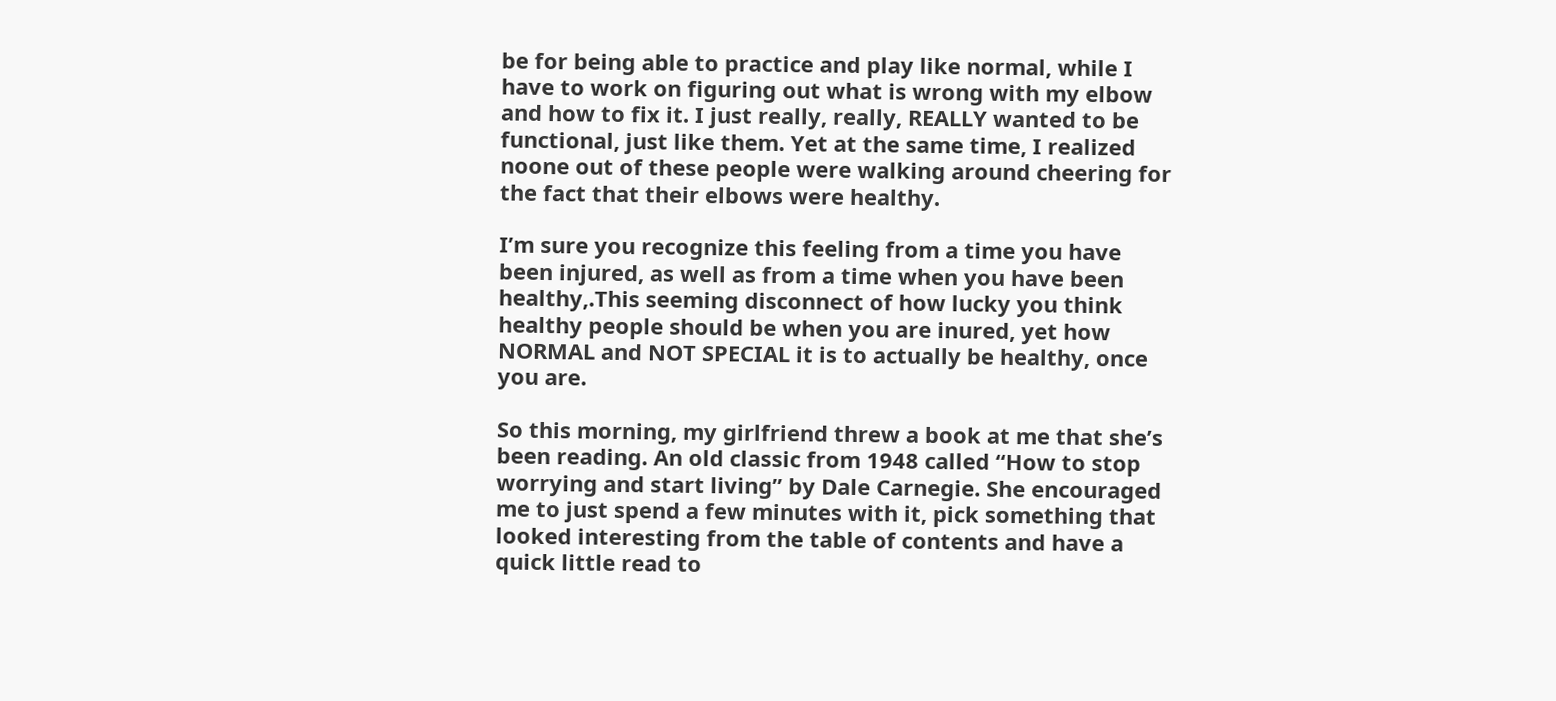be for being able to practice and play like normal, while I have to work on figuring out what is wrong with my elbow and how to fix it. I just really, really, REALLY wanted to be functional, just like them. Yet at the same time, I realized noone out of these people were walking around cheering for the fact that their elbows were healthy.

I’m sure you recognize this feeling from a time you have been injured, as well as from a time when you have been healthy,.This seeming disconnect of how lucky you think healthy people should be when you are inured, yet how NORMAL and NOT SPECIAL it is to actually be healthy, once you are.

So this morning, my girlfriend threw a book at me that she’s been reading. An old classic from 1948 called “How to stop worrying and start living” by Dale Carnegie. She encouraged me to just spend a few minutes with it, pick something that looked interesting from the table of contents and have a quick little read to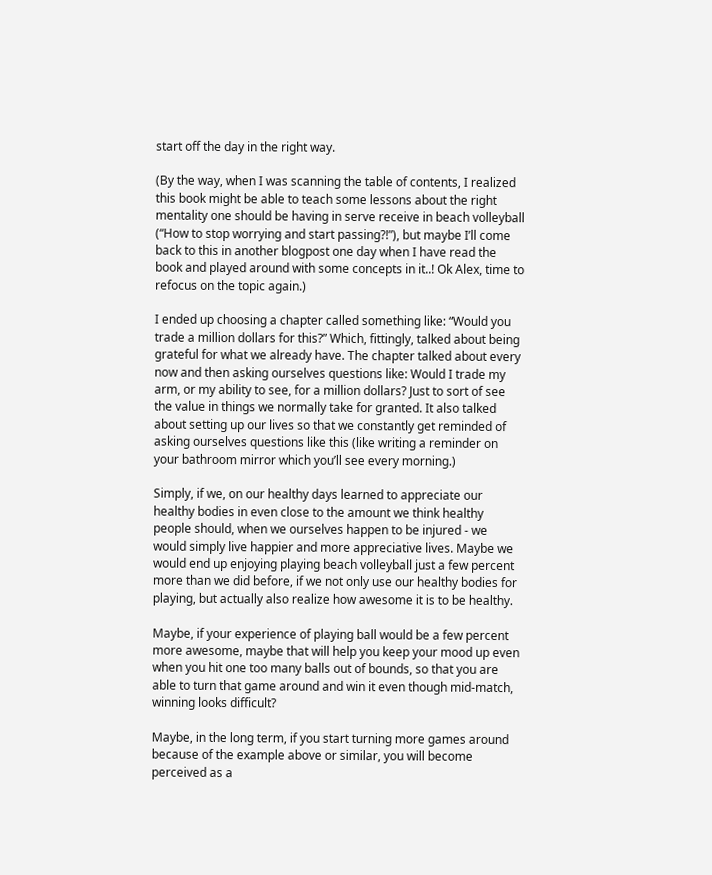start off the day in the right way.

(By the way, when I was scanning the table of contents, I realized this book might be able to teach some lessons about the right mentality one should be having in serve receive in beach volleyball (“How to stop worrying and start passing?!”), but maybe I’ll come back to this in another blogpost one day when I have read the book and played around with some concepts in it..! Ok Alex, time to refocus on the topic again.)

I ended up choosing a chapter called something like: “Would you trade a million dollars for this?” Which, fittingly, talked about being grateful for what we already have. The chapter talked about every now and then asking ourselves questions like: Would I trade my arm, or my ability to see, for a million dollars? Just to sort of see the value in things we normally take for granted. It also talked about setting up our lives so that we constantly get reminded of asking ourselves questions like this (like writing a reminder on your bathroom mirror which you’ll see every morning.)

Simply, if we, on our healthy days learned to appreciate our healthy bodies in even close to the amount we think healthy people should, when we ourselves happen to be injured - we would simply live happier and more appreciative lives. Maybe we would end up enjoying playing beach volleyball just a few percent more than we did before, if we not only use our healthy bodies for playing, but actually also realize how awesome it is to be healthy.

Maybe, if your experience of playing ball would be a few percent more awesome, maybe that will help you keep your mood up even when you hit one too many balls out of bounds, so that you are able to turn that game around and win it even though mid-match, winning looks difficult?

Maybe, in the long term, if you start turning more games around because of the example above or similar, you will become perceived as a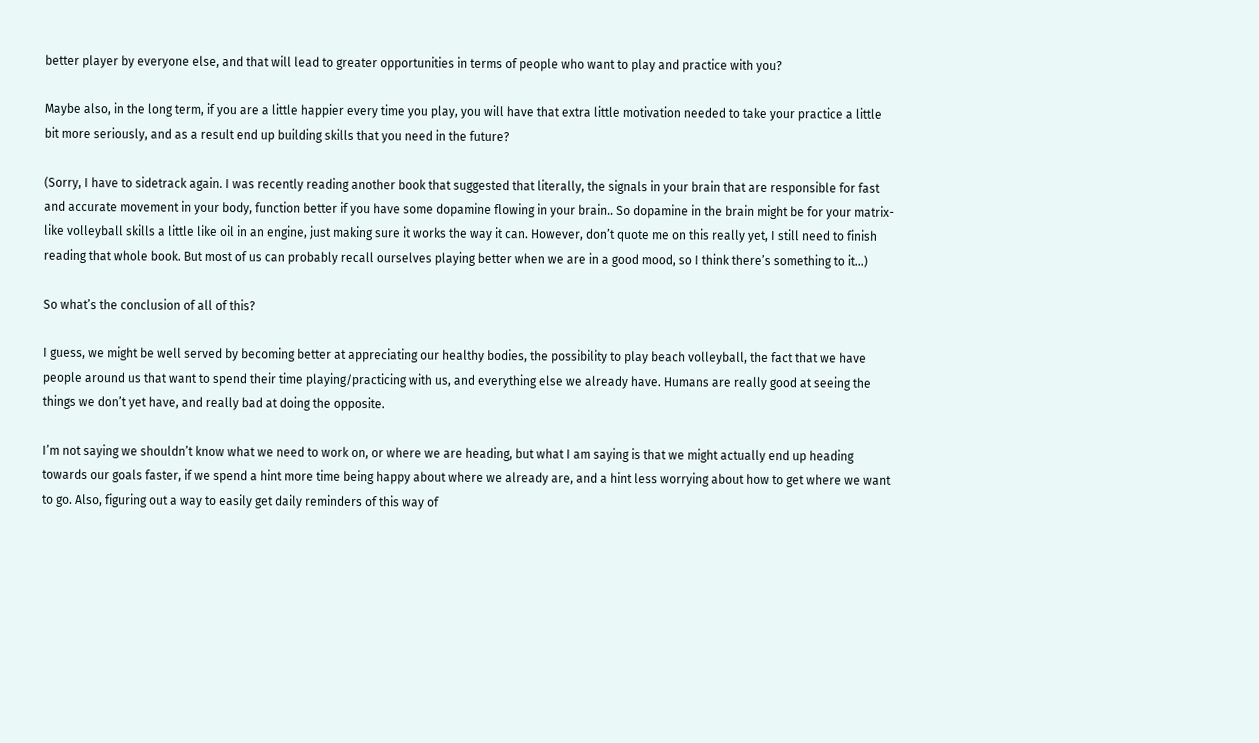better player by everyone else, and that will lead to greater opportunities in terms of people who want to play and practice with you?

Maybe also, in the long term, if you are a little happier every time you play, you will have that extra little motivation needed to take your practice a little bit more seriously, and as a result end up building skills that you need in the future?

(Sorry, I have to sidetrack again. I was recently reading another book that suggested that literally, the signals in your brain that are responsible for fast and accurate movement in your body, function better if you have some dopamine flowing in your brain.. So dopamine in the brain might be for your matrix-like volleyball skills a little like oil in an engine, just making sure it works the way it can. However, don’t quote me on this really yet, I still need to finish reading that whole book. But most of us can probably recall ourselves playing better when we are in a good mood, so I think there’s something to it...)

So what’s the conclusion of all of this?

I guess, we might be well served by becoming better at appreciating our healthy bodies, the possibility to play beach volleyball, the fact that we have people around us that want to spend their time playing/practicing with us, and everything else we already have. Humans are really good at seeing the things we don’t yet have, and really bad at doing the opposite.

I’m not saying we shouldn’t know what we need to work on, or where we are heading, but what I am saying is that we might actually end up heading towards our goals faster, if we spend a hint more time being happy about where we already are, and a hint less worrying about how to get where we want to go. Also, figuring out a way to easily get daily reminders of this way of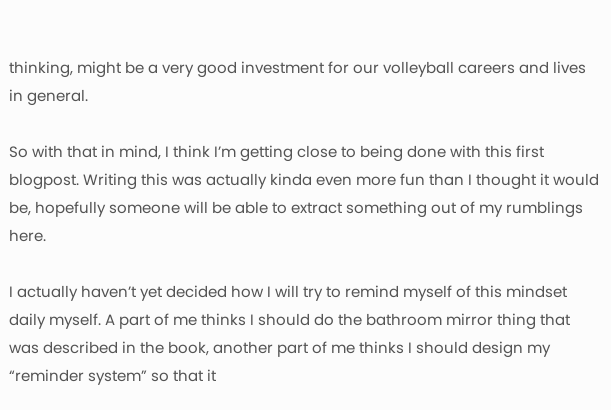thinking, might be a very good investment for our volleyball careers and lives in general.

So with that in mind, I think I’m getting close to being done with this first blogpost. Writing this was actually kinda even more fun than I thought it would be, hopefully someone will be able to extract something out of my rumblings here.

I actually haven’t yet decided how I will try to remind myself of this mindset daily myself. A part of me thinks I should do the bathroom mirror thing that was described in the book, another part of me thinks I should design my “reminder system” so that it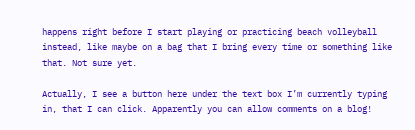happens right before I start playing or practicing beach volleyball instead, like maybe on a bag that I bring every time or something like that. Not sure yet.

Actually, I see a button here under the text box I’m currently typing in, that I can click. Apparently you can allow comments on a blog!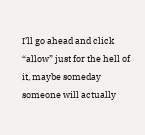I’ll go ahead and click “allow” just for the hell of it, maybe someday someone will actually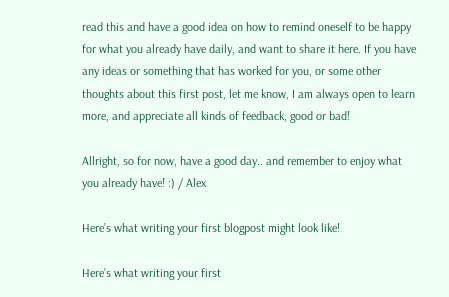read this and have a good idea on how to remind oneself to be happy for what you already have daily, and want to share it here. If you have any ideas or something that has worked for you, or some other thoughts about this first post, let me know, I am always open to learn more, and appreciate all kinds of feedback, good or bad!

Allright, so for now, have a good day.. and remember to enjoy what you already have! :) / Alex

Here’s what writing your first blogpost might look like!

Here’s what writing your first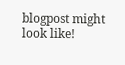blogpost might look like!